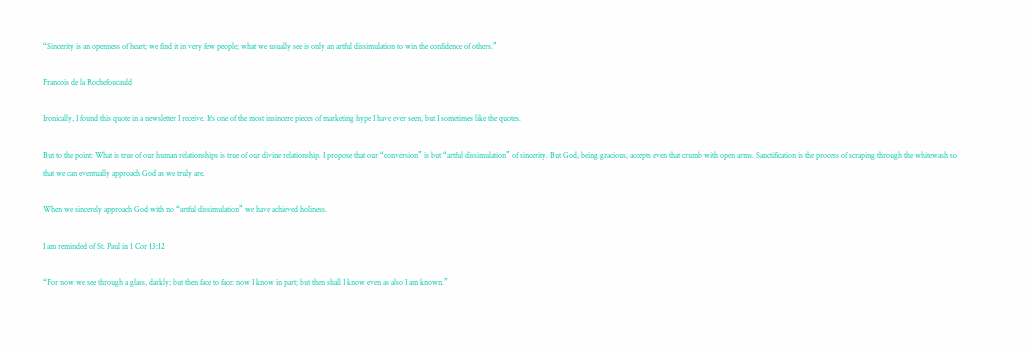“Sincerity is an openness of heart; we find it in very few people; what we usually see is only an artful dissimulation to win the confidence of others.”

Francois de la Rochefoucauld

Ironically, I found this quote in a newsletter I receive. It’s one of the most insincere pieces of marketing hype I have ever seen, but I sometimes like the quotes.

But to the point: What is true of our human relationships is true of our divine relationship. I propose that our “conversion” is but “artful dissimulation” of sincerity. But God, being gracious, accepts even that crumb with open arms. Sanctification is the process of scraping through the whitewash so that we can eventually approach God as we truly are.

When we sincerely approach God with no “artful dissimulation” we have achieved holiness.

I am reminded of St. Paul in 1 Cor 13:12

“For now we see through a glass, darkly; but then face to face: now I know in part; but then shall I know even as also I am known.”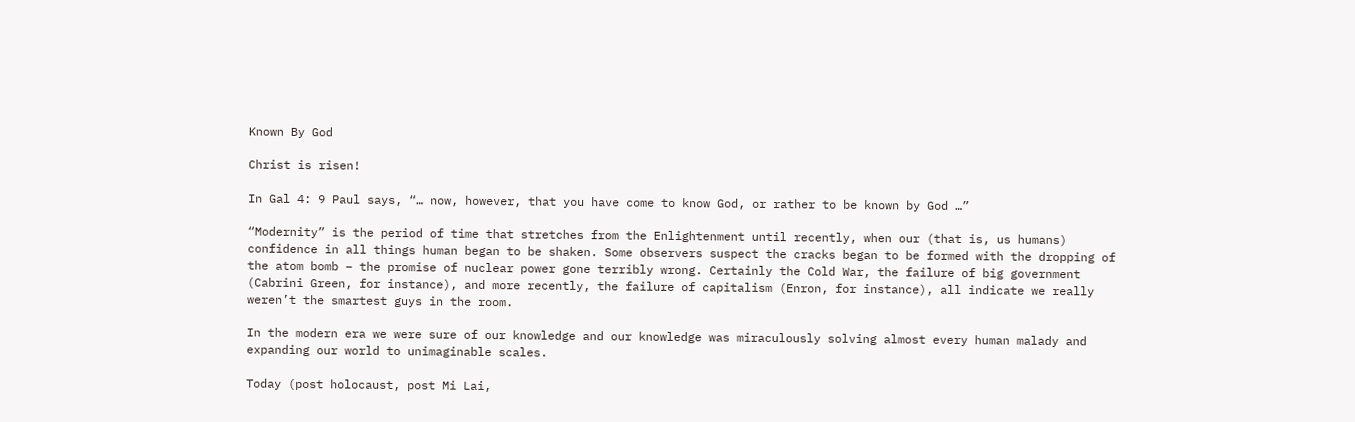Known By God

Christ is risen!

In Gal 4: 9 Paul says, “… now, however, that you have come to know God, or rather to be known by God …”

“Modernity” is the period of time that stretches from the Enlightenment until recently, when our (that is, us humans) confidence in all things human began to be shaken. Some observers suspect the cracks began to be formed with the dropping of the atom bomb – the promise of nuclear power gone terribly wrong. Certainly the Cold War, the failure of big government (Cabrini Green, for instance), and more recently, the failure of capitalism (Enron, for instance), all indicate we really weren’t the smartest guys in the room.

In the modern era we were sure of our knowledge and our knowledge was miraculously solving almost every human malady and expanding our world to unimaginable scales.

Today (post holocaust, post Mi Lai,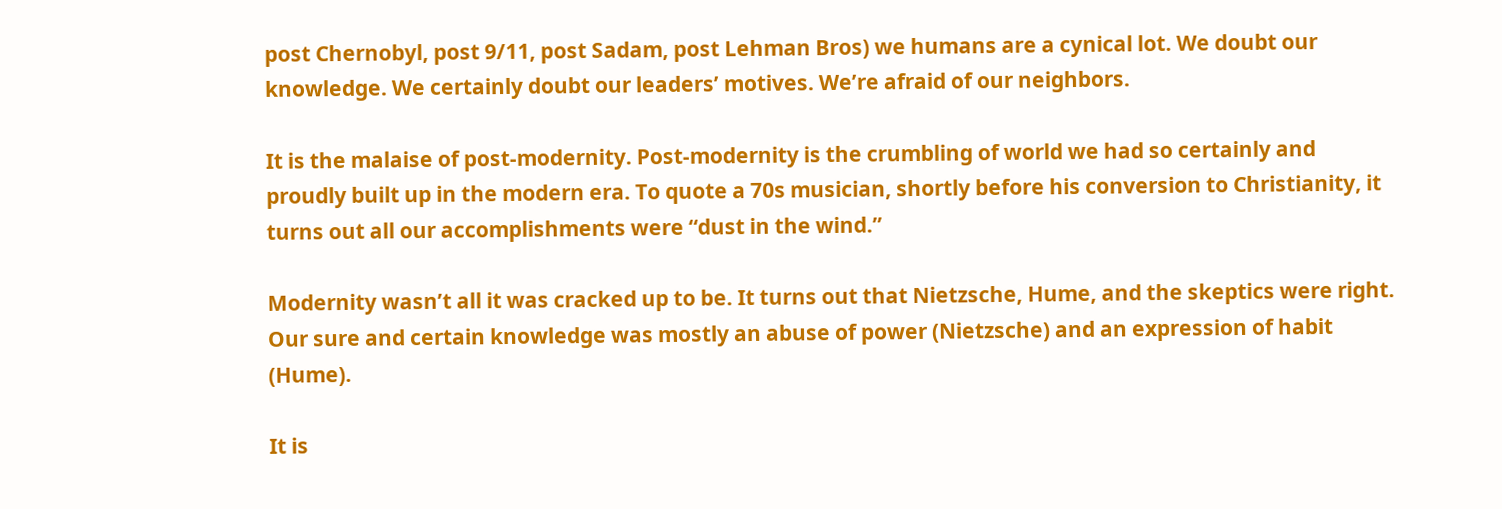post Chernobyl, post 9/11, post Sadam, post Lehman Bros) we humans are a cynical lot. We doubt our knowledge. We certainly doubt our leaders’ motives. We’re afraid of our neighbors.

It is the malaise of post-modernity. Post-modernity is the crumbling of world we had so certainly and proudly built up in the modern era. To quote a 70s musician, shortly before his conversion to Christianity, it turns out all our accomplishments were “dust in the wind.”

Modernity wasn’t all it was cracked up to be. It turns out that Nietzsche, Hume, and the skeptics were right. Our sure and certain knowledge was mostly an abuse of power (Nietzsche) and an expression of habit (Hume).

It is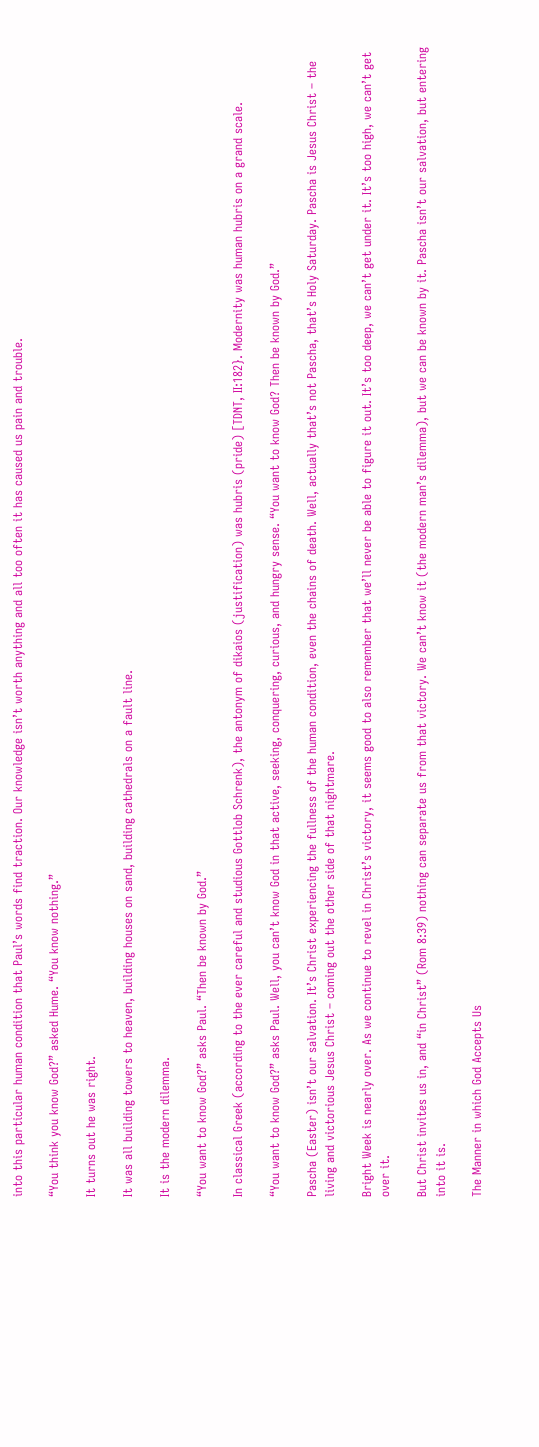into this particular human condition that Paul’s words find traction. Our knowledge isn’t worth anything and all too often it has caused us pain and trouble.

“You think you know God?” asked Hume. “You know nothing.”

It turns out he was right.

It was all building towers to heaven, building houses on sand, building cathedrals on a fault line.

It is the modern dilemma.

“You want to know God?” asks Paul. “Then be known by God.”

In classical Greek (according to the ever careful and studious Gottlob Schrenk), the antonym of dikaios (justification) was hubris (pride) [TDNT, II:182}. Modernity was human hubris on a grand scale.

“You want to know God?” asks Paul. Well, you can’t know God in that active, seeking, conquering, curious, and hungry sense. “You want to know God? Then be known by God.”

Pascha (Easter) isn’t our salvation. It’s Christ experiencing the fullness of the human condition, even the chains of death. Well, actually that’s not Pascha, that’s Holy Saturday. Pascha is Jesus Christ – the living and victorious Jesus Christ – coming out the other side of that nightmare.

Bright Week is nearly over. As we continue to revel in Christ’s victory, it seems good to also remember that we’ll never be able to figure it out. It’s too deep, we can’t get under it. It’s too high, we can’t get over it.

But Christ invites us in, and “in Christ” (Rom 8:39) nothing can separate us from that victory. We can’t know it (the modern man’s dilemma), but we can be known by it. Pascha isn’t our salvation, but entering into it is.

The Manner in which God Accepts Us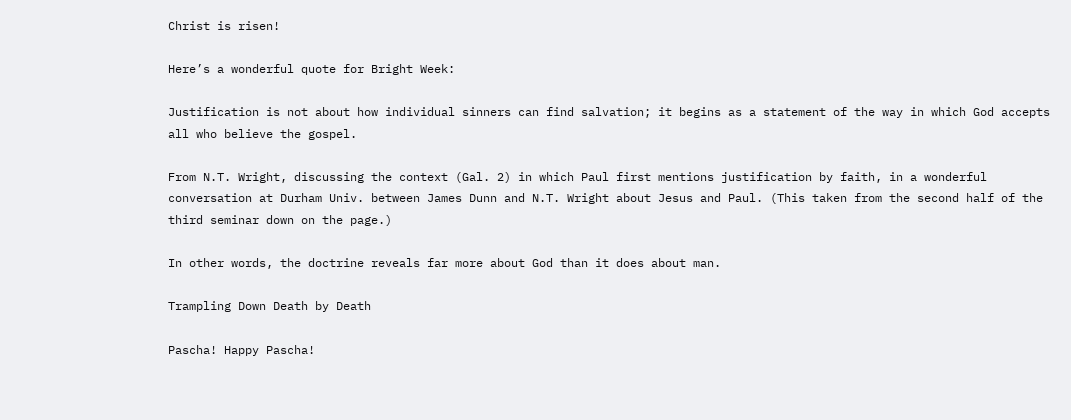Christ is risen!

Here’s a wonderful quote for Bright Week:

Justification is not about how individual sinners can find salvation; it begins as a statement of the way in which God accepts all who believe the gospel.

From N.T. Wright, discussing the context (Gal. 2) in which Paul first mentions justification by faith, in a wonderful conversation at Durham Univ. between James Dunn and N.T. Wright about Jesus and Paul. (This taken from the second half of the third seminar down on the page.)

In other words, the doctrine reveals far more about God than it does about man.

Trampling Down Death by Death

Pascha! Happy Pascha!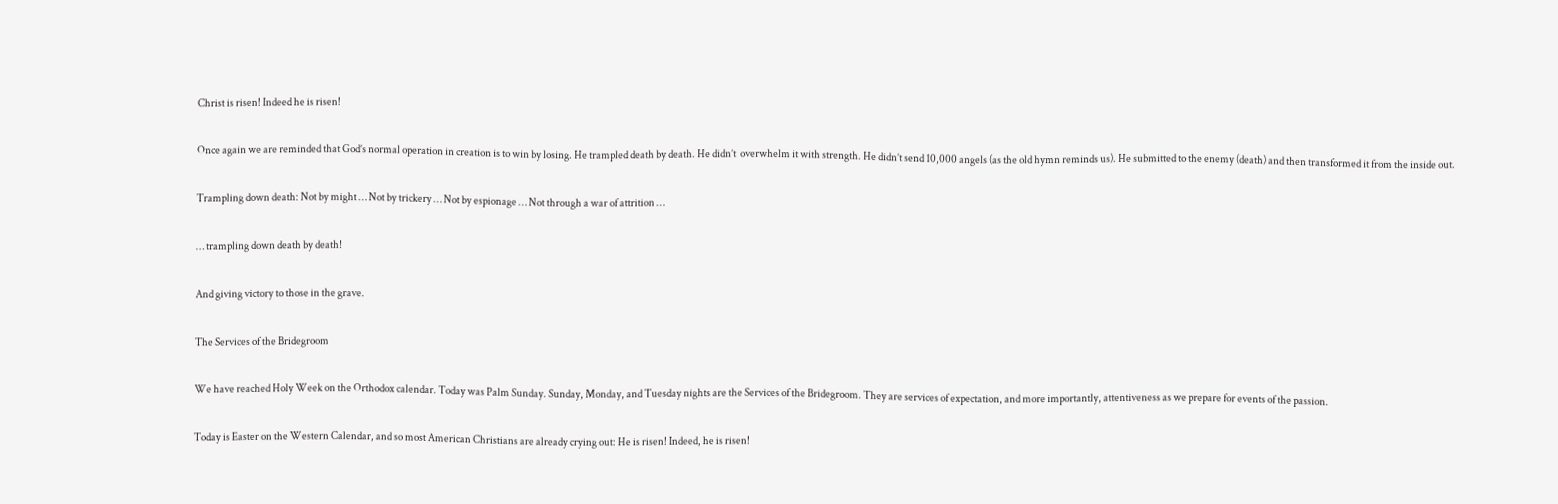Christ is risen! Indeed he is risen!

Once again we are reminded that God’s normal operation in creation is to win by losing. He trampled death by death. He didn’t  overwhelm it with strength. He didn’t send 10,000 angels (as the old hymn reminds us). He submitted to the enemy (death) and then transformed it from the inside out.

Trampling down death: Not by might … Not by trickery … Not by espionage … Not through a war of attrition …

… trampling down death by death!

And giving victory to those in the grave.

The Services of the Bridegroom

We have reached Holy Week on the Orthodox calendar. Today was Palm Sunday. Sunday, Monday, and Tuesday nights are the Services of the Bridegroom. They are services of expectation, and more importantly, attentiveness as we prepare for events of the passion.

Today is Easter on the Western Calendar, and so most American Christians are already crying out: He is risen! Indeed, he is risen!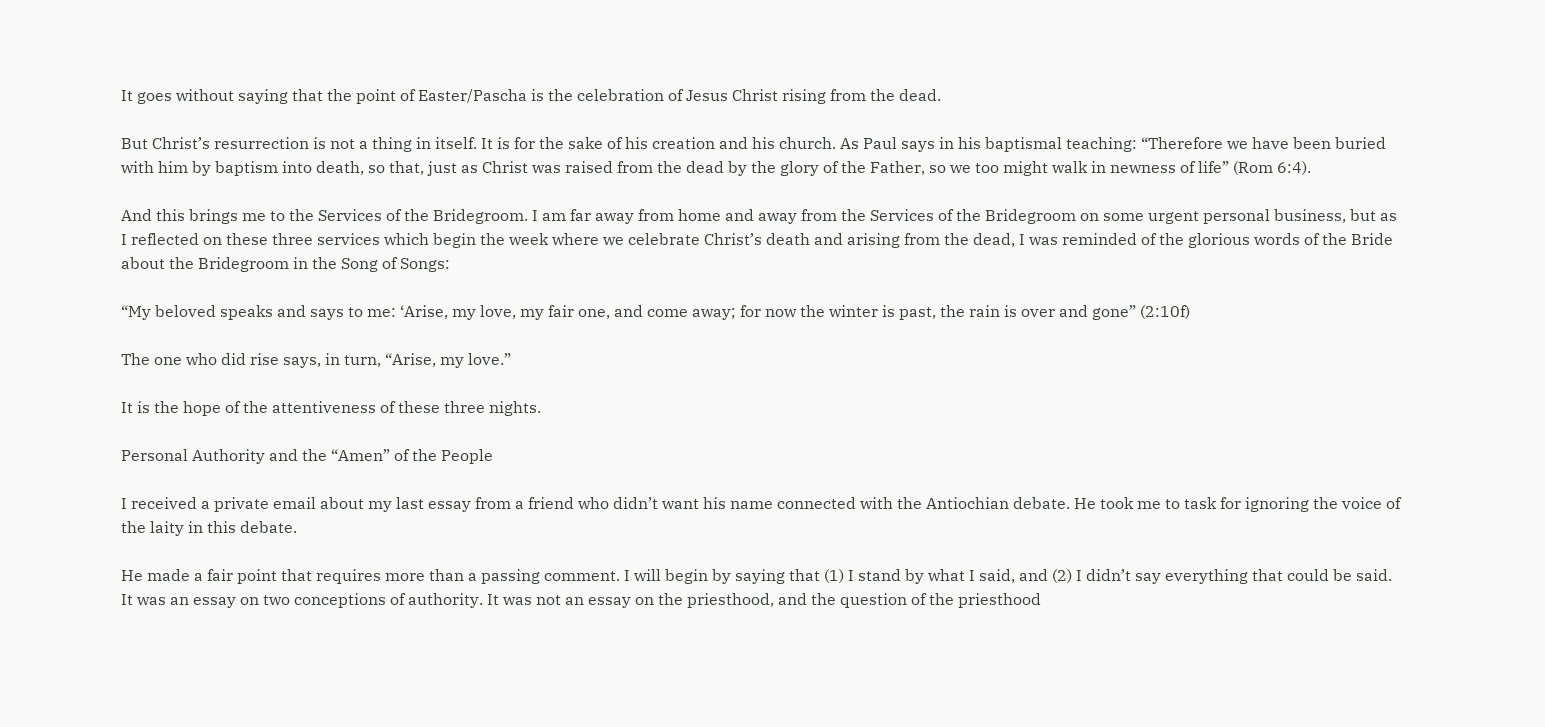It goes without saying that the point of Easter/Pascha is the celebration of Jesus Christ rising from the dead.

But Christ’s resurrection is not a thing in itself. It is for the sake of his creation and his church. As Paul says in his baptismal teaching: “Therefore we have been buried with him by baptism into death, so that, just as Christ was raised from the dead by the glory of the Father, so we too might walk in newness of life” (Rom 6:4).

And this brings me to the Services of the Bridegroom. I am far away from home and away from the Services of the Bridegroom on some urgent personal business, but as I reflected on these three services which begin the week where we celebrate Christ’s death and arising from the dead, I was reminded of the glorious words of the Bride about the Bridegroom in the Song of Songs:

“My beloved speaks and says to me: ‘Arise, my love, my fair one, and come away; for now the winter is past, the rain is over and gone” (2:10f)

The one who did rise says, in turn, “Arise, my love.”

It is the hope of the attentiveness of these three nights.

Personal Authority and the “Amen” of the People

I received a private email about my last essay from a friend who didn’t want his name connected with the Antiochian debate. He took me to task for ignoring the voice of the laity in this debate.

He made a fair point that requires more than a passing comment. I will begin by saying that (1) I stand by what I said, and (2) I didn’t say everything that could be said. It was an essay on two conceptions of authority. It was not an essay on the priesthood, and the question of the priesthood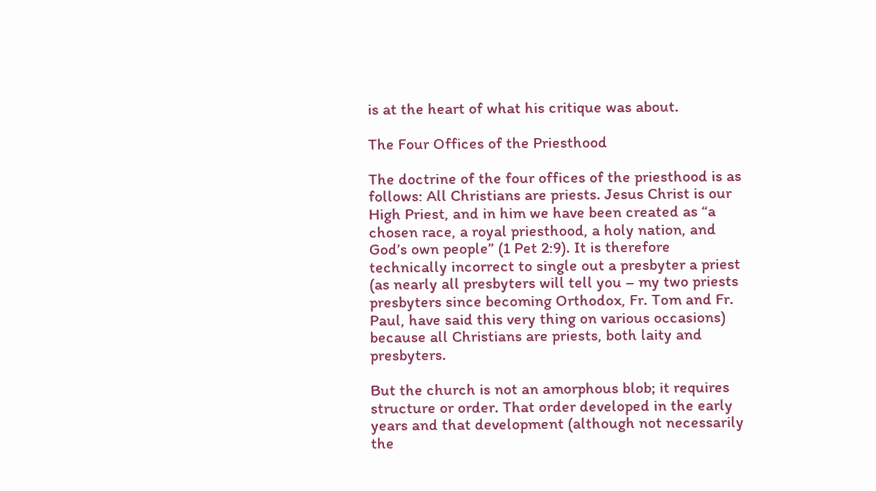is at the heart of what his critique was about.

The Four Offices of the Priesthood

The doctrine of the four offices of the priesthood is as follows: All Christians are priests. Jesus Christ is our High Priest, and in him we have been created as “a chosen race, a royal priesthood, a holy nation, and God’s own people” (1 Pet 2:9). It is therefore technically incorrect to single out a presbyter a priest (as nearly all presbyters will tell you – my two priests presbyters since becoming Orthodox, Fr. Tom and Fr. Paul, have said this very thing on various occasions) because all Christians are priests, both laity and presbyters.

But the church is not an amorphous blob; it requires structure or order. That order developed in the early years and that development (although not necessarily the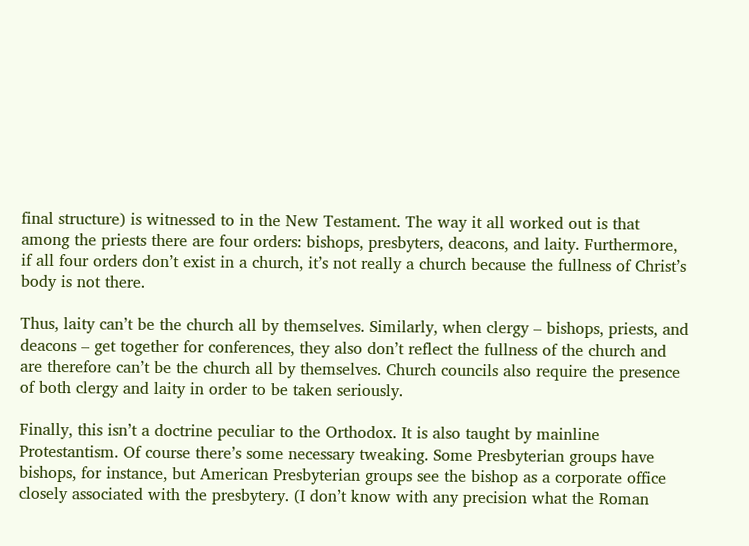final structure) is witnessed to in the New Testament. The way it all worked out is that among the priests there are four orders: bishops, presbyters, deacons, and laity. Furthermore, if all four orders don’t exist in a church, it’s not really a church because the fullness of Christ’s body is not there.

Thus, laity can’t be the church all by themselves. Similarly, when clergy – bishops, priests, and deacons – get together for conferences, they also don’t reflect the fullness of the church and are therefore can’t be the church all by themselves. Church councils also require the presence of both clergy and laity in order to be taken seriously.

Finally, this isn’t a doctrine peculiar to the Orthodox. It is also taught by mainline Protestantism. Of course there’s some necessary tweaking. Some Presbyterian groups have bishops, for instance, but American Presbyterian groups see the bishop as a corporate office closely associated with the presbytery. (I don’t know with any precision what the Roman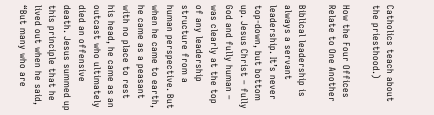Catholics teach about the priesthood.)

How the Four Offices Relate to One Another

Biblical leadership is always a servant leadership. It’s never top-down, but bottom up. Jesus Christ – fully God and fully human – was clearly at the top of any leadership structure from a human perspective. But when he came to earth, he came as a peasant with no place to rest his head, he came as an outcast who ultimately died an offensive death. Jesus summed up this principle that he lived out when he said, “But many who are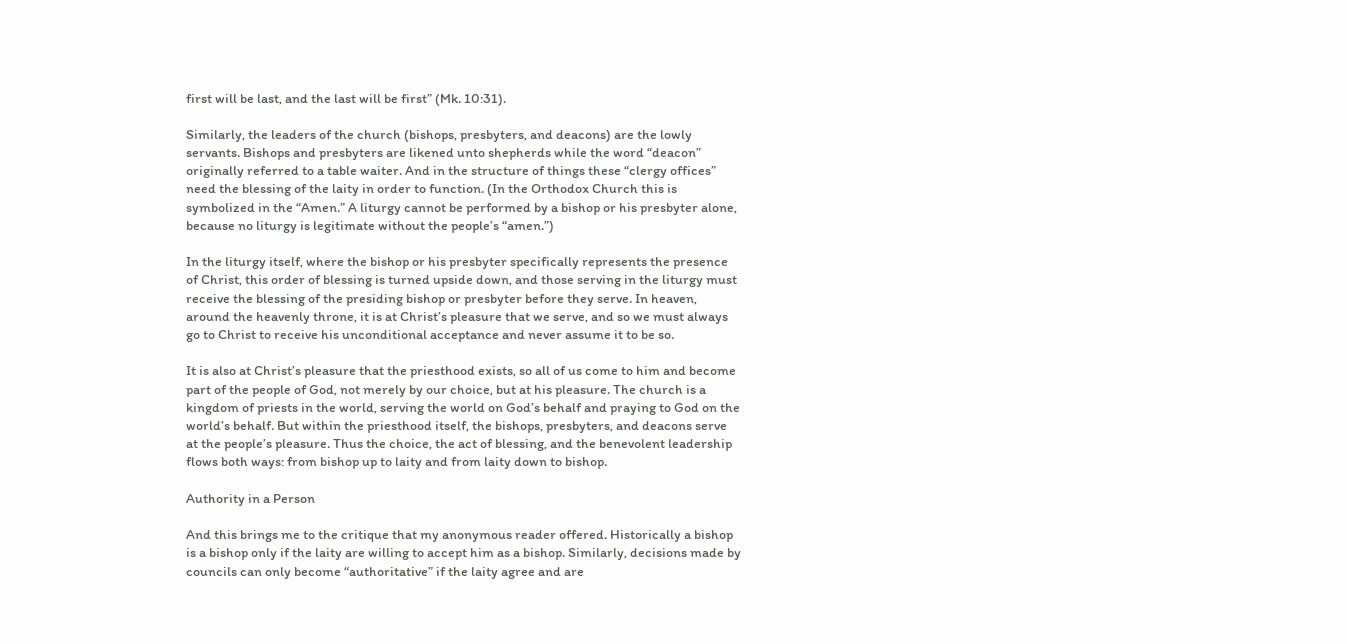first will be last, and the last will be first” (Mk. 10:31).

Similarly, the leaders of the church (bishops, presbyters, and deacons) are the lowly servants. Bishops and presbyters are likened unto shepherds while the word “deacon” originally referred to a table waiter. And in the structure of things these “clergy offices” need the blessing of the laity in order to function. (In the Orthodox Church this is symbolized in the “Amen.” A liturgy cannot be performed by a bishop or his presbyter alone, because no liturgy is legitimate without the people’s “amen.”)

In the liturgy itself, where the bishop or his presbyter specifically represents the presence of Christ, this order of blessing is turned upside down, and those serving in the liturgy must receive the blessing of the presiding bishop or presbyter before they serve. In heaven, around the heavenly throne, it is at Christ’s pleasure that we serve, and so we must always go to Christ to receive his unconditional acceptance and never assume it to be so.

It is also at Christ’s pleasure that the priesthood exists, so all of us come to him and become part of the people of God, not merely by our choice, but at his pleasure. The church is a kingdom of priests in the world, serving the world on God’s behalf and praying to God on the world’s behalf. But within the priesthood itself, the bishops, presbyters, and deacons serve at the people’s pleasure. Thus the choice, the act of blessing, and the benevolent leadership flows both ways: from bishop up to laity and from laity down to bishop.

Authority in a Person

And this brings me to the critique that my anonymous reader offered. Historically a bishop is a bishop only if the laity are willing to accept him as a bishop. Similarly, decisions made by councils can only become “authoritative” if the laity agree and are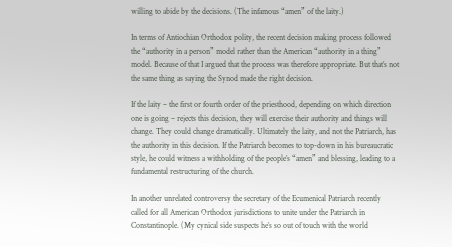willing to abide by the decisions. (The infamous “amen” of the laity.)

In terms of Antiochian Orthodox polity, the recent decision making process followed the “authority in a person” model rather than the American “authority in a thing” model. Because of that I argued that the process was therefore appropriate. But that’s not the same thing as saying the Synod made the right decision.

If the laity – the first or fourth order of the priesthood, depending on which direction one is going – rejects this decision, they will exercise their authority and things will change. They could change dramatically. Ultimately the laity, and not the Patriarch, has the authority in this decision. If the Patriarch becomes to top-down in his bureaucratic style, he could witness a withholding of the people’s “amen” and blessing, leading to a fundamental restructuring of the church.

In another unrelated controversy the secretary of the Ecumenical Patriarch recently called for all American Orthodox jurisdictions to unite under the Patriarch in Constantinople. (My cynical side suspects he’s so out of touch with the world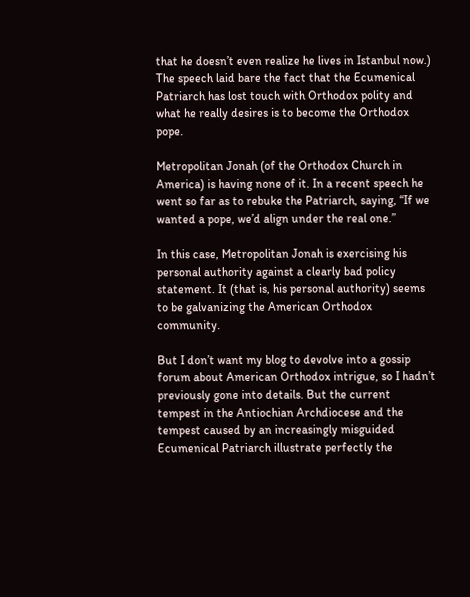that he doesn’t even realize he lives in Istanbul now.) The speech laid bare the fact that the Ecumenical Patriarch has lost touch with Orthodox polity and what he really desires is to become the Orthodox pope.

Metropolitan Jonah (of the Orthodox Church in America) is having none of it. In a recent speech he went so far as to rebuke the Patriarch, saying, “If we wanted a pope, we’d align under the real one.”

In this case, Metropolitan Jonah is exercising his personal authority against a clearly bad policy statement. It (that is, his personal authority) seems to be galvanizing the American Orthodox community.

But I don’t want my blog to devolve into a gossip forum about American Orthodox intrigue, so I hadn’t previously gone into details. But the current tempest in the Antiochian Archdiocese and the tempest caused by an increasingly misguided Ecumenical Patriarch illustrate perfectly the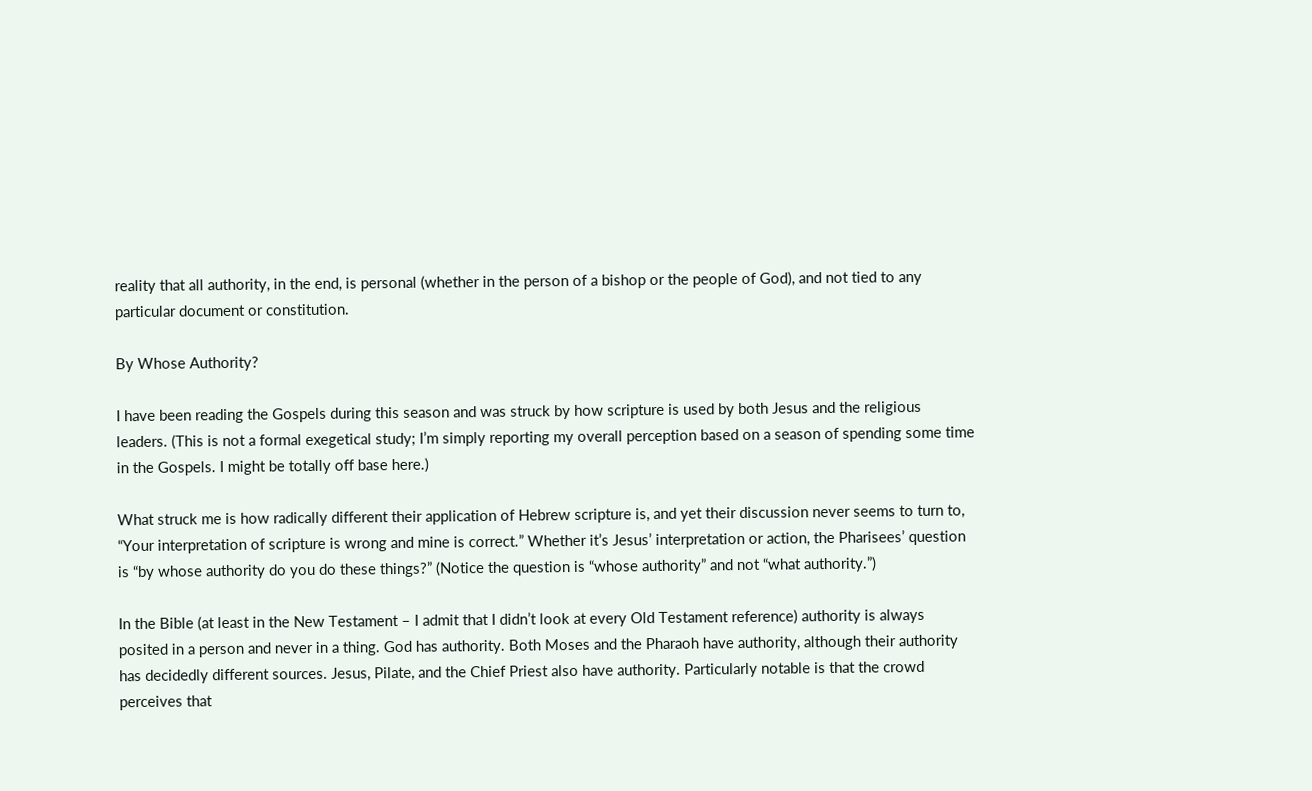reality that all authority, in the end, is personal (whether in the person of a bishop or the people of God), and not tied to any particular document or constitution.

By Whose Authority?

I have been reading the Gospels during this season and was struck by how scripture is used by both Jesus and the religious leaders. (This is not a formal exegetical study; I’m simply reporting my overall perception based on a season of spending some time in the Gospels. I might be totally off base here.)

What struck me is how radically different their application of Hebrew scripture is, and yet their discussion never seems to turn to, “Your interpretation of scripture is wrong and mine is correct.” Whether it’s Jesus’ interpretation or action, the Pharisees’ question is “by whose authority do you do these things?” (Notice the question is “whose authority” and not “what authority.”)

In the Bible (at least in the New Testament – I admit that I didn’t look at every Old Testament reference) authority is always posited in a person and never in a thing. God has authority. Both Moses and the Pharaoh have authority, although their authority has decidedly different sources. Jesus, Pilate, and the Chief Priest also have authority. Particularly notable is that the crowd perceives that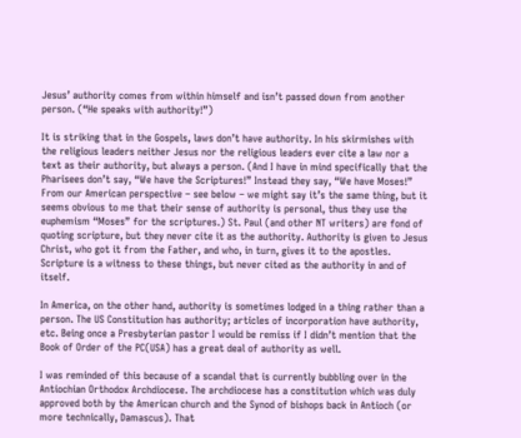Jesus’ authority comes from within himself and isn’t passed down from another person. (“He speaks with authority!”)

It is striking that in the Gospels, laws don’t have authority. In his skirmishes with the religious leaders neither Jesus nor the religious leaders ever cite a law nor a text as their authority, but always a person. (And I have in mind specifically that the Pharisees don’t say, “We have the Scriptures!” Instead they say, “We have Moses!” From our American perspective – see below – we might say it’s the same thing, but it seems obvious to me that their sense of authority is personal, thus they use the euphemism “Moses” for the scriptures.) St. Paul (and other NT writers) are fond of quoting scripture, but they never cite it as the authority. Authority is given to Jesus Christ, who got it from the Father, and who, in turn, gives it to the apostles. Scripture is a witness to these things, but never cited as the authority in and of itself.

In America, on the other hand, authority is sometimes lodged in a thing rather than a person. The US Constitution has authority; articles of incorporation have authority, etc. Being once a Presbyterian pastor I would be remiss if I didn’t mention that the Book of Order of the PC(USA) has a great deal of authority as well.

I was reminded of this because of a scandal that is currently bubbling over in the Antiochian Orthodox Archdiocese. The archdiocese has a constitution which was duly approved both by the American church and the Synod of bishops back in Antioch (or more technically, Damascus). That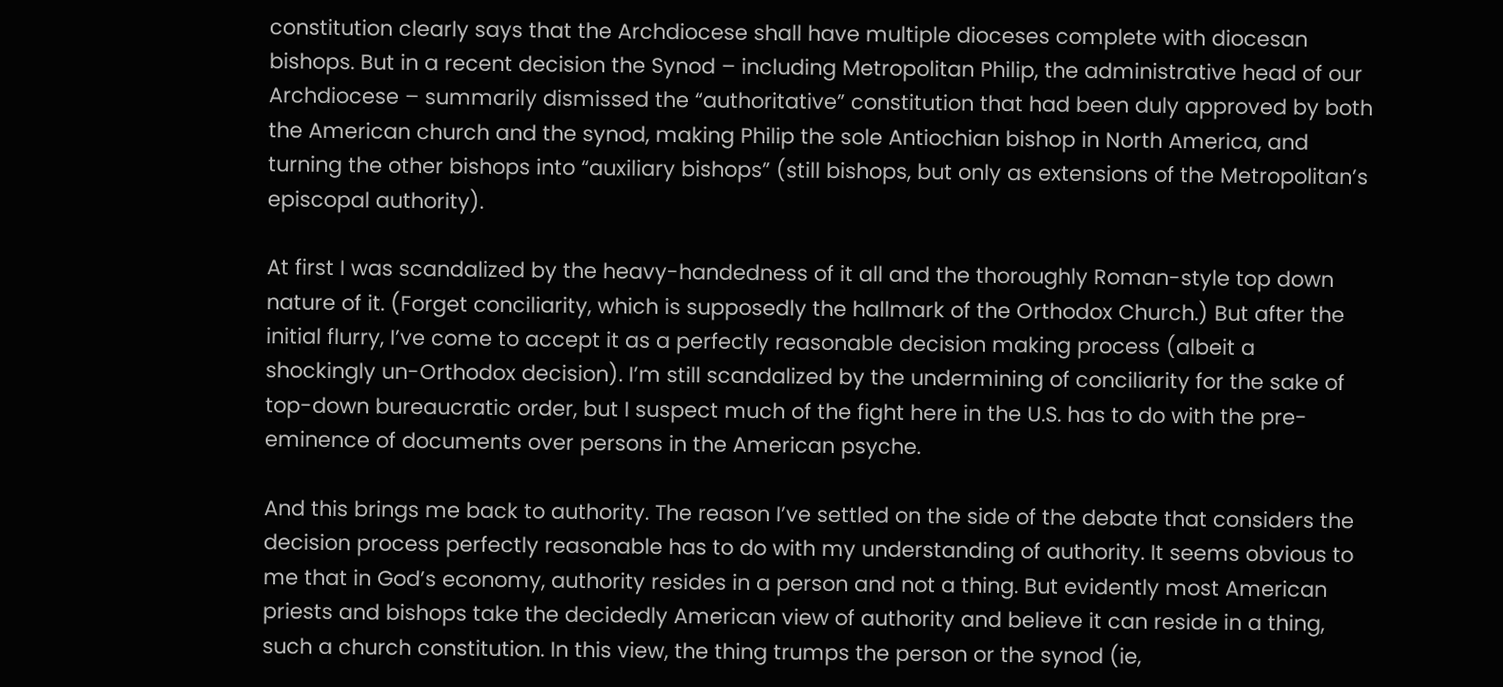constitution clearly says that the Archdiocese shall have multiple dioceses complete with diocesan bishops. But in a recent decision the Synod – including Metropolitan Philip, the administrative head of our Archdiocese – summarily dismissed the “authoritative” constitution that had been duly approved by both the American church and the synod, making Philip the sole Antiochian bishop in North America, and turning the other bishops into “auxiliary bishops” (still bishops, but only as extensions of the Metropolitan’s episcopal authority).

At first I was scandalized by the heavy-handedness of it all and the thoroughly Roman-style top down nature of it. (Forget conciliarity, which is supposedly the hallmark of the Orthodox Church.) But after the initial flurry, I’ve come to accept it as a perfectly reasonable decision making process (albeit a shockingly un-Orthodox decision). I’m still scandalized by the undermining of conciliarity for the sake of top-down bureaucratic order, but I suspect much of the fight here in the U.S. has to do with the pre-eminence of documents over persons in the American psyche.

And this brings me back to authority. The reason I’ve settled on the side of the debate that considers the decision process perfectly reasonable has to do with my understanding of authority. It seems obvious to me that in God’s economy, authority resides in a person and not a thing. But evidently most American priests and bishops take the decidedly American view of authority and believe it can reside in a thing, such a church constitution. In this view, the thing trumps the person or the synod (ie,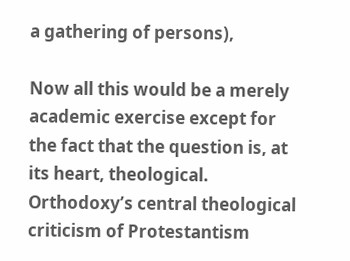a gathering of persons),

Now all this would be a merely academic exercise except for the fact that the question is, at its heart, theological. Orthodoxy’s central theological criticism of Protestantism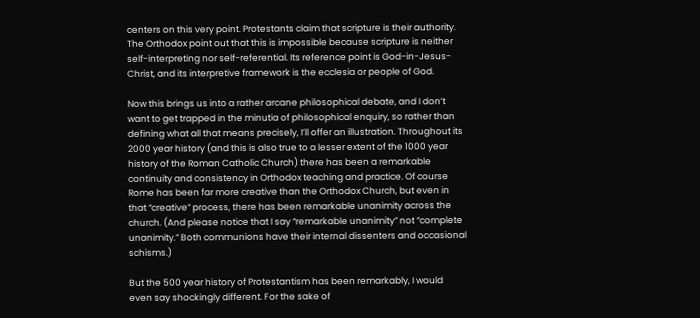centers on this very point. Protestants claim that scripture is their authority. The Orthodox point out that this is impossible because scripture is neither self-interpreting nor self-referential. Its reference point is God-in-Jesus-Christ, and its interpretive framework is the ecclesia or people of God.

Now this brings us into a rather arcane philosophical debate, and I don’t want to get trapped in the minutia of philosophical enquiry, so rather than defining what all that means precisely, I’ll offer an illustration. Throughout its 2000 year history (and this is also true to a lesser extent of the 1000 year history of the Roman Catholic Church) there has been a remarkable continuity and consistency in Orthodox teaching and practice. Of course Rome has been far more creative than the Orthodox Church, but even in that “creative” process, there has been remarkable unanimity across the church. (And please notice that I say “remarkable unanimity” not “complete unanimity.” Both communions have their internal dissenters and occasional schisms.)

But the 500 year history of Protestantism has been remarkably, I would even say shockingly different. For the sake of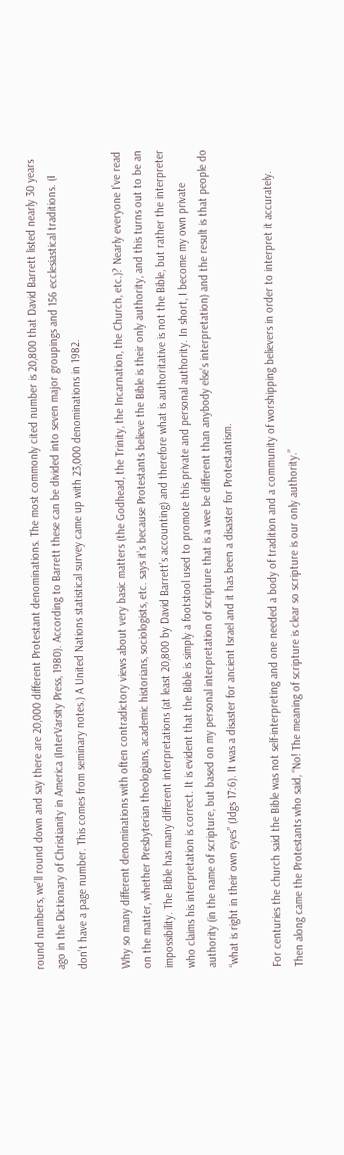round numbers, we’ll round down and say there are 20,000 different Protestant denominations. The most commonly cited number is 20,800 that David Barrett listed nearly 30 years ago in the Dictionary of Christianity in America (InterVarsity Press, 1980). According to Barrett these can be divided into seven major groupings and 156 ecclesiastical traditions. (I don’t have a page number. This comes from seminary notes.) A United Nations statistical survey came up with 23,000 denominations in 1982.

Why so many different denominations with often contradictory views about very basic matters (the Godhead, the Trinity, the Incarnation, the Church, etc.)? Nearly everyone I’ve read on the matter, whether Presbyterian theologians, academic historians, sociologists, etc. says it’s because Protestants believe the Bible is their only authority, and this turns out to be an impossibility. The Bible has many different interpretations (at least 20,800 by David Barrett’s accounting) and therefore what is authoritative is not the Bible, but rather the interpreter who claims his interpretation is correct. It is evident that the Bible is simply a footstool used to promote this private and personal authority. In short, I become my own private authority (in the name of scripture, but based on my personal interpretation of scripture that is a wee be different than anybody else’s interpretation) and the result is that people do “what is right in their own eyes” (Jdgs 17:6). It was a disaster for ancient Israel and it has been a disaster for Protestantism.

For centuries the church said the Bible was not self-interpreting and one needed a body of tradition and a community of worshipping believers in order to interpret it accurately. Then along came the Protestants who said, “No! The meaning of scripture is clear so scripture is our only authority.”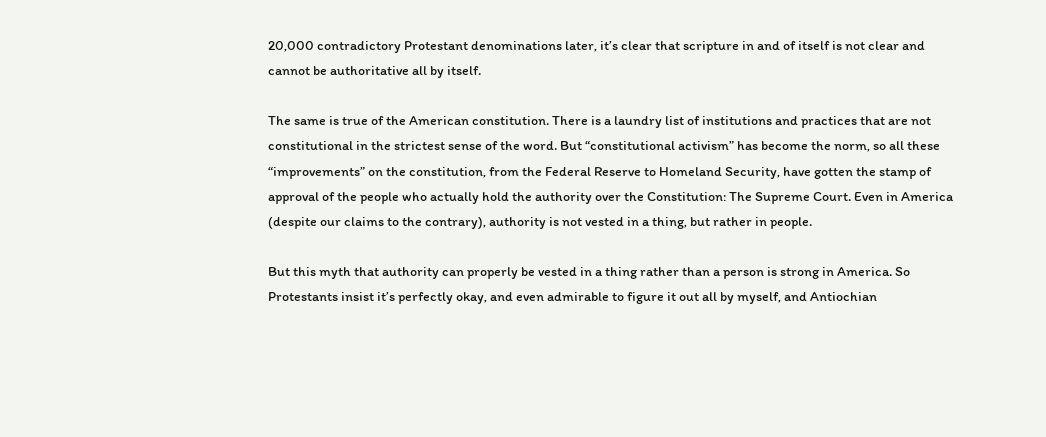20,000 contradictory Protestant denominations later, it’s clear that scripture in and of itself is not clear and cannot be authoritative all by itself.

The same is true of the American constitution. There is a laundry list of institutions and practices that are not constitutional in the strictest sense of the word. But “constitutional activism” has become the norm, so all these “improvements” on the constitution, from the Federal Reserve to Homeland Security, have gotten the stamp of approval of the people who actually hold the authority over the Constitution: The Supreme Court. Even in America (despite our claims to the contrary), authority is not vested in a thing, but rather in people.

But this myth that authority can properly be vested in a thing rather than a person is strong in America. So Protestants insist it’s perfectly okay, and even admirable to figure it out all by myself, and Antiochian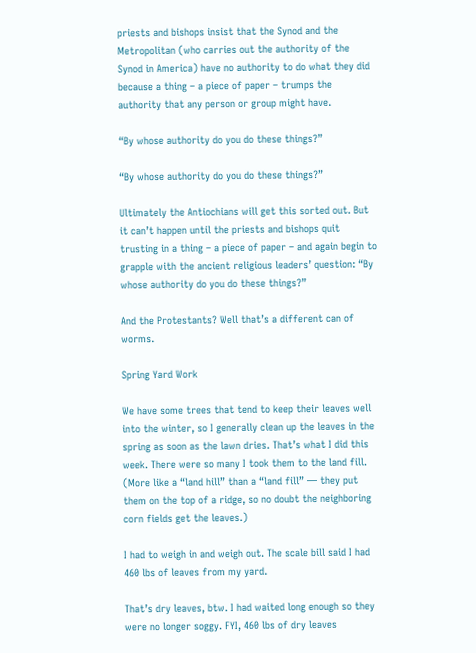priests and bishops insist that the Synod and the Metropolitan (who carries out the authority of the Synod in America) have no authority to do what they did because a thing – a piece of paper – trumps the authority that any person or group might have.

“By whose authority do you do these things?”

“By whose authority do you do these things?”

Ultimately the Antiochians will get this sorted out. But it can’t happen until the priests and bishops quit trusting in a thing – a piece of paper – and again begin to grapple with the ancient religious leaders’ question: “By whose authority do you do these things?”

And the Protestants? Well that’s a different can of worms.

Spring Yard Work

We have some trees that tend to keep their leaves well into the winter, so I generally clean up the leaves in the spring as soon as the lawn dries. That’s what I did this week. There were so many I took them to the land fill. (More like a “land hill” than a “land fill” — they put them on the top of a ridge, so no doubt the neighboring corn fields get the leaves.)

I had to weigh in and weigh out. The scale bill said I had 460 lbs of leaves from my yard.

That’s dry leaves, btw. I had waited long enough so they were no longer soggy. FYI, 460 lbs of dry leaves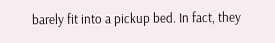barely fit into a pickup bed. In fact, they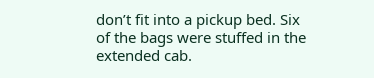don’t fit into a pickup bed. Six of the bags were stuffed in the extended cab.